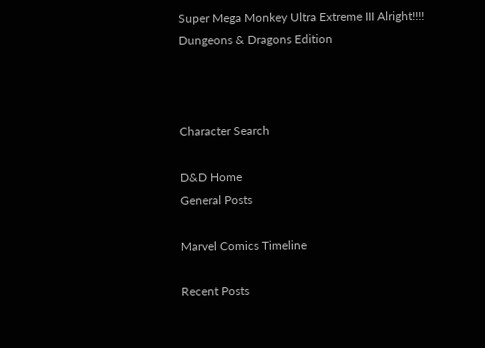Super Mega Monkey Ultra Extreme III Alright!!!!
Dungeons & Dragons Edition



Character Search

D&D Home
General Posts

Marvel Comics Timeline

Recent Posts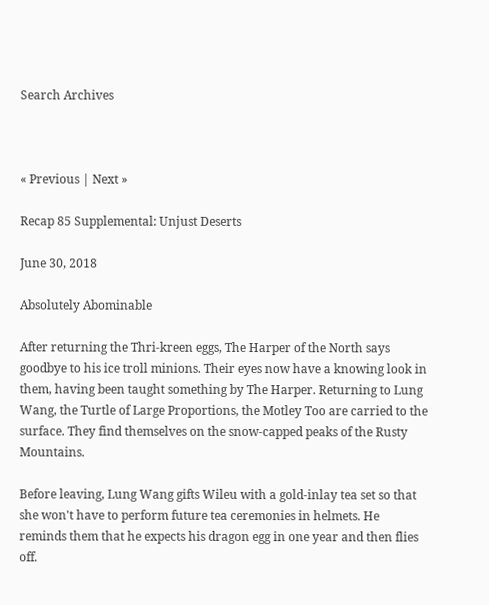Search Archives



« Previous | Next »

Recap 85 Supplemental: Unjust Deserts

June 30, 2018

Absolutely Abominable

After returning the Thri-kreen eggs, The Harper of the North says goodbye to his ice troll minions. Their eyes now have a knowing look in them, having been taught something by The Harper. Returning to Lung Wang, the Turtle of Large Proportions, the Motley Too are carried to the surface. They find themselves on the snow-capped peaks of the Rusty Mountains.

Before leaving, Lung Wang gifts Wileu with a gold-inlay tea set so that she won't have to perform future tea ceremonies in helmets. He reminds them that he expects his dragon egg in one year and then flies off.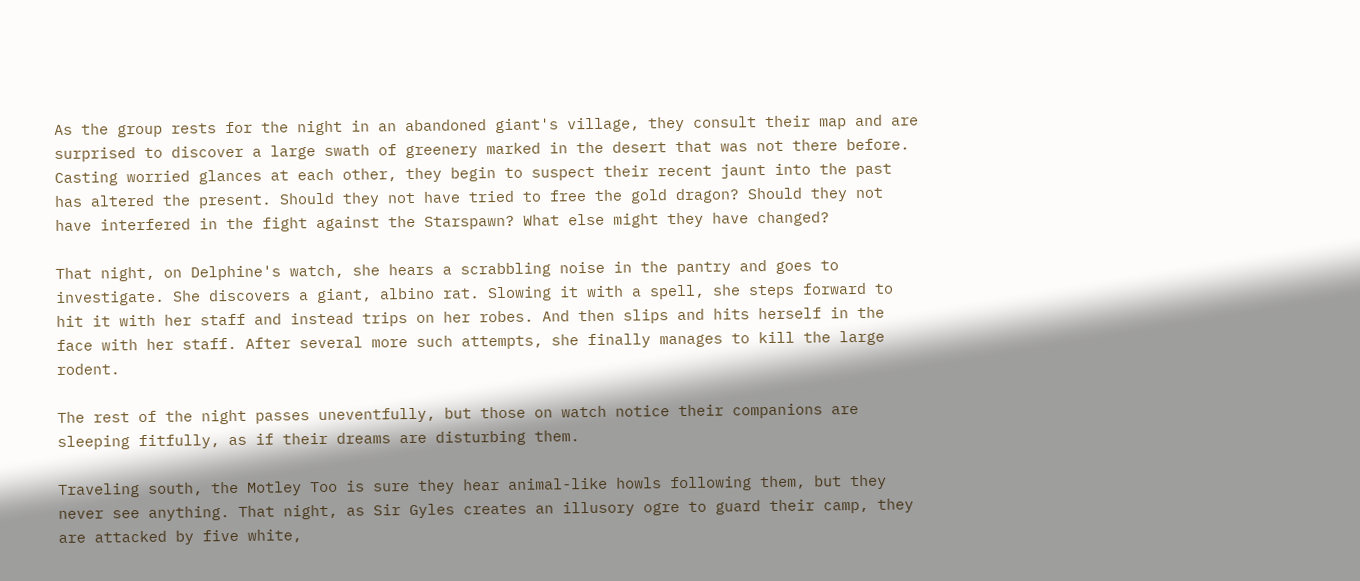As the group rests for the night in an abandoned giant's village, they consult their map and are surprised to discover a large swath of greenery marked in the desert that was not there before. Casting worried glances at each other, they begin to suspect their recent jaunt into the past has altered the present. Should they not have tried to free the gold dragon? Should they not have interfered in the fight against the Starspawn? What else might they have changed?

That night, on Delphine's watch, she hears a scrabbling noise in the pantry and goes to investigate. She discovers a giant, albino rat. Slowing it with a spell, she steps forward to hit it with her staff and instead trips on her robes. And then slips and hits herself in the face with her staff. After several more such attempts, she finally manages to kill the large rodent.

The rest of the night passes uneventfully, but those on watch notice their companions are sleeping fitfully, as if their dreams are disturbing them.

Traveling south, the Motley Too is sure they hear animal-like howls following them, but they never see anything. That night, as Sir Gyles creates an illusory ogre to guard their camp, they are attacked by five white,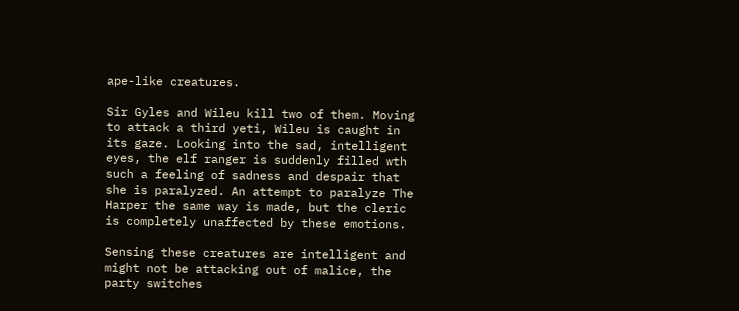ape-like creatures.

Sir Gyles and Wileu kill two of them. Moving to attack a third yeti, Wileu is caught in its gaze. Looking into the sad, intelligent eyes, the elf ranger is suddenly filled wth such a feeling of sadness and despair that she is paralyzed. An attempt to paralyze The Harper the same way is made, but the cleric is completely unaffected by these emotions.

Sensing these creatures are intelligent and might not be attacking out of malice, the party switches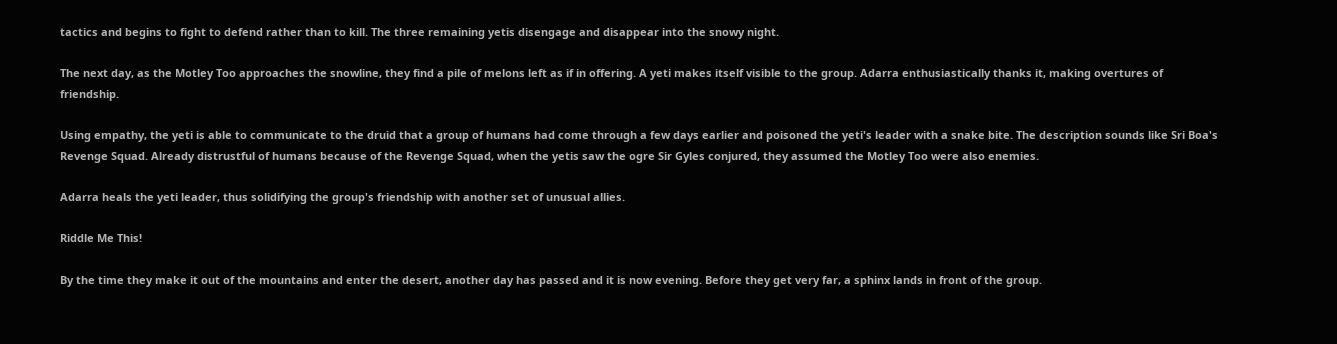tactics and begins to fight to defend rather than to kill. The three remaining yetis disengage and disappear into the snowy night.

The next day, as the Motley Too approaches the snowline, they find a pile of melons left as if in offering. A yeti makes itself visible to the group. Adarra enthusiastically thanks it, making overtures of friendship.

Using empathy, the yeti is able to communicate to the druid that a group of humans had come through a few days earlier and poisoned the yeti's leader with a snake bite. The description sounds like Sri Boa's Revenge Squad. Already distrustful of humans because of the Revenge Squad, when the yetis saw the ogre Sir Gyles conjured, they assumed the Motley Too were also enemies.

Adarra heals the yeti leader, thus solidifying the group's friendship with another set of unusual allies.

Riddle Me This!

By the time they make it out of the mountains and enter the desert, another day has passed and it is now evening. Before they get very far, a sphinx lands in front of the group.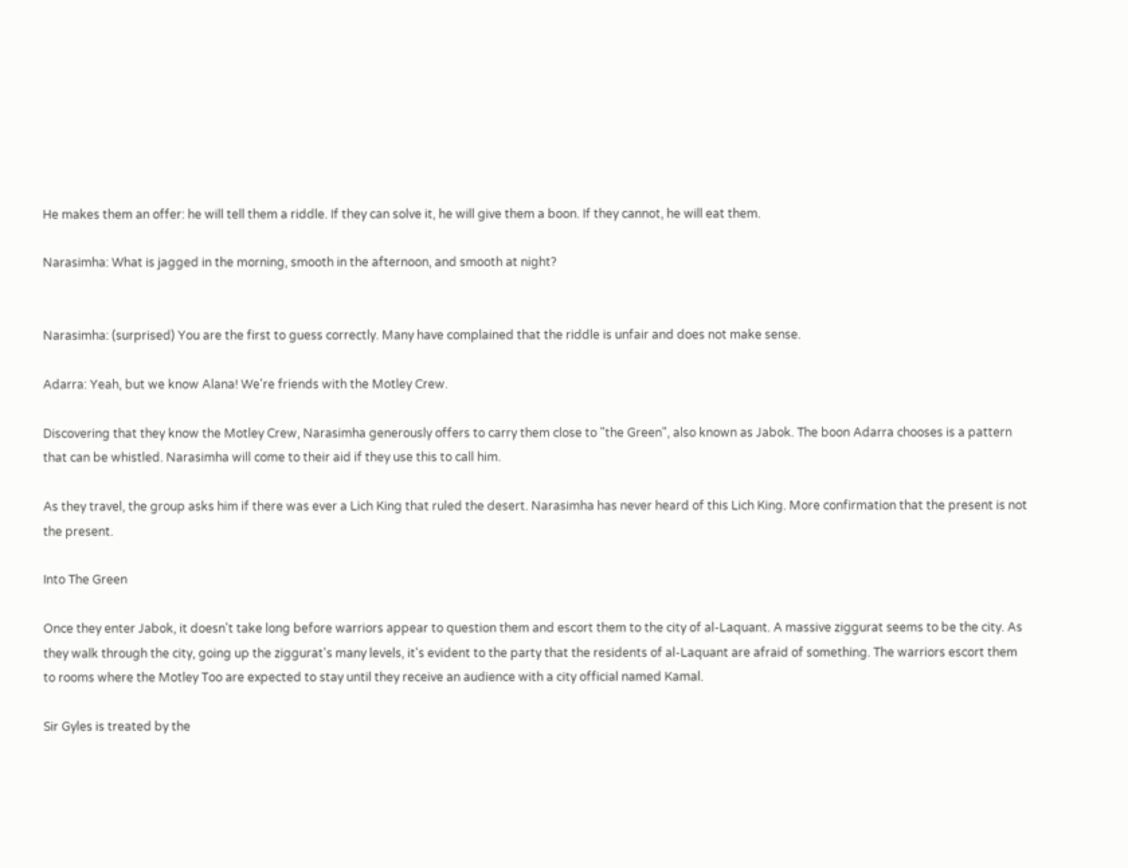He makes them an offer: he will tell them a riddle. If they can solve it, he will give them a boon. If they cannot, he will eat them.

Narasimha: What is jagged in the morning, smooth in the afternoon, and smooth at night?


Narasimha: (surprised) You are the first to guess correctly. Many have complained that the riddle is unfair and does not make sense.

Adarra: Yeah, but we know Alana! We're friends with the Motley Crew.

Discovering that they know the Motley Crew, Narasimha generously offers to carry them close to "the Green", also known as Jabok. The boon Adarra chooses is a pattern that can be whistled. Narasimha will come to their aid if they use this to call him.

As they travel, the group asks him if there was ever a Lich King that ruled the desert. Narasimha has never heard of this Lich King. More confirmation that the present is not the present.

Into The Green

Once they enter Jabok, it doesn't take long before warriors appear to question them and escort them to the city of al-Laquant. A massive ziggurat seems to be the city. As they walk through the city, going up the ziggurat's many levels, it's evident to the party that the residents of al-Laquant are afraid of something. The warriors escort them to rooms where the Motley Too are expected to stay until they receive an audience with a city official named Kamal.

Sir Gyles is treated by the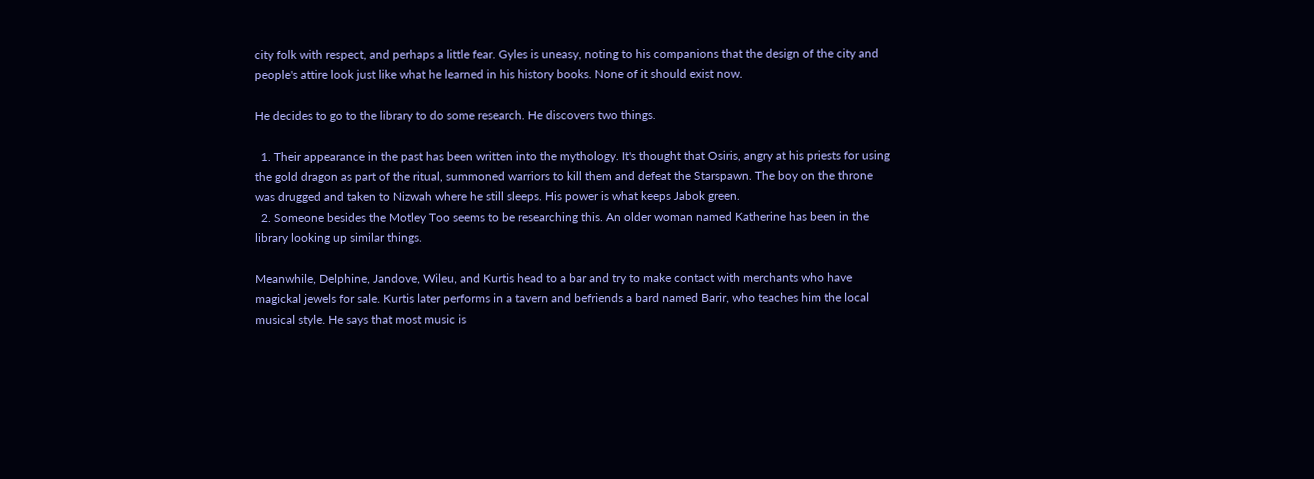city folk with respect, and perhaps a little fear. Gyles is uneasy, noting to his companions that the design of the city and people's attire look just like what he learned in his history books. None of it should exist now.

He decides to go to the library to do some research. He discovers two things.

  1. Their appearance in the past has been written into the mythology. It's thought that Osiris, angry at his priests for using the gold dragon as part of the ritual, summoned warriors to kill them and defeat the Starspawn. The boy on the throne was drugged and taken to Nizwah where he still sleeps. His power is what keeps Jabok green.
  2. Someone besides the Motley Too seems to be researching this. An older woman named Katherine has been in the library looking up similar things.

Meanwhile, Delphine, Jandove, Wileu, and Kurtis head to a bar and try to make contact with merchants who have magickal jewels for sale. Kurtis later performs in a tavern and befriends a bard named Barir, who teaches him the local musical style. He says that most music is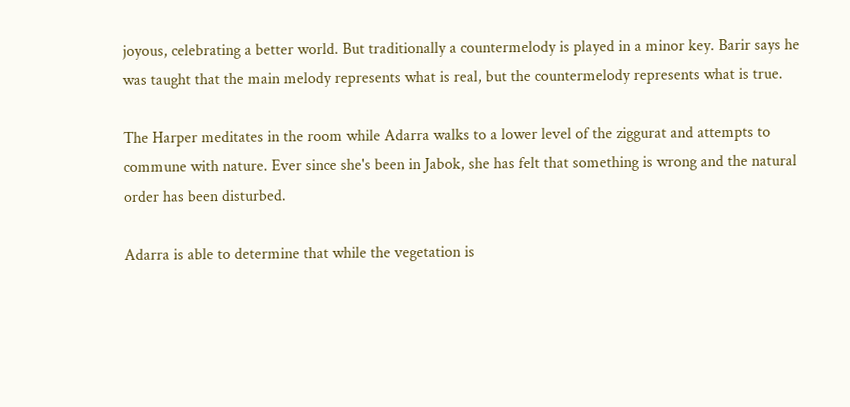joyous, celebrating a better world. But traditionally a countermelody is played in a minor key. Barir says he was taught that the main melody represents what is real, but the countermelody represents what is true.

The Harper meditates in the room while Adarra walks to a lower level of the ziggurat and attempts to commune with nature. Ever since she's been in Jabok, she has felt that something is wrong and the natural order has been disturbed.

Adarra is able to determine that while the vegetation is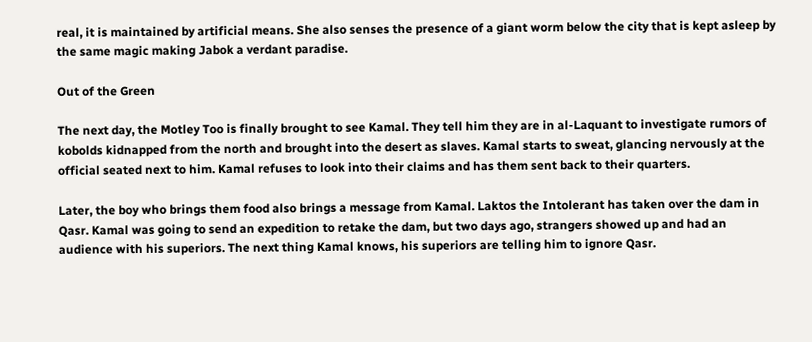real, it is maintained by artificial means. She also senses the presence of a giant worm below the city that is kept asleep by the same magic making Jabok a verdant paradise.

Out of the Green

The next day, the Motley Too is finally brought to see Kamal. They tell him they are in al-Laquant to investigate rumors of kobolds kidnapped from the north and brought into the desert as slaves. Kamal starts to sweat, glancing nervously at the official seated next to him. Kamal refuses to look into their claims and has them sent back to their quarters.

Later, the boy who brings them food also brings a message from Kamal. Laktos the Intolerant has taken over the dam in Qasr. Kamal was going to send an expedition to retake the dam, but two days ago, strangers showed up and had an audience with his superiors. The next thing Kamal knows, his superiors are telling him to ignore Qasr.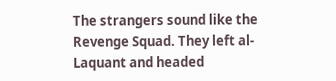The strangers sound like the Revenge Squad. They left al-Laquant and headed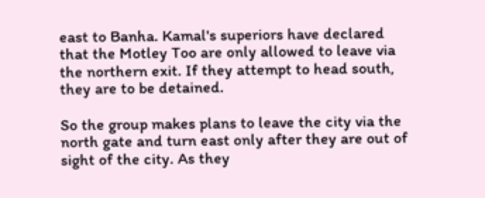east to Banha. Kamal's superiors have declared that the Motley Too are only allowed to leave via the northern exit. If they attempt to head south, they are to be detained.

So the group makes plans to leave the city via the north gate and turn east only after they are out of sight of the city. As they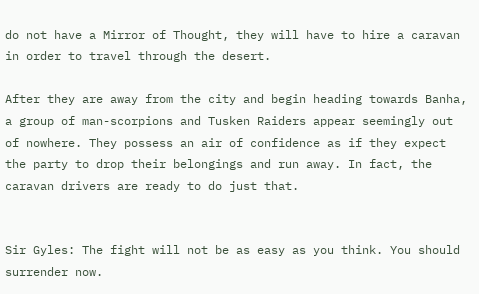do not have a Mirror of Thought, they will have to hire a caravan in order to travel through the desert.

After they are away from the city and begin heading towards Banha, a group of man-scorpions and Tusken Raiders appear seemingly out of nowhere. They possess an air of confidence as if they expect the party to drop their belongings and run away. In fact, the caravan drivers are ready to do just that.


Sir Gyles: The fight will not be as easy as you think. You should surrender now.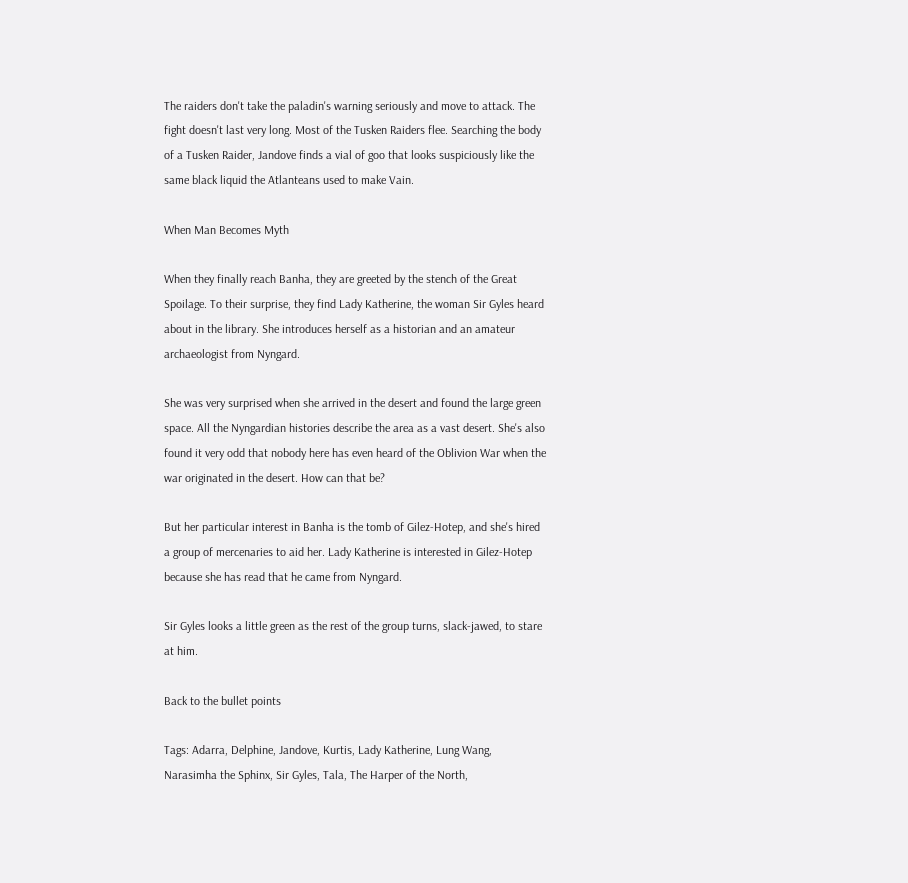The raiders don't take the paladin's warning seriously and move to attack. The fight doesn't last very long. Most of the Tusken Raiders flee. Searching the body of a Tusken Raider, Jandove finds a vial of goo that looks suspiciously like the same black liquid the Atlanteans used to make Vain.

When Man Becomes Myth

When they finally reach Banha, they are greeted by the stench of the Great Spoilage. To their surprise, they find Lady Katherine, the woman Sir Gyles heard about in the library. She introduces herself as a historian and an amateur archaeologist from Nyngard.

She was very surprised when she arrived in the desert and found the large green space. All the Nyngardian histories describe the area as a vast desert. She's also found it very odd that nobody here has even heard of the Oblivion War when the war originated in the desert. How can that be?

But her particular interest in Banha is the tomb of Gilez-Hotep, and she's hired a group of mercenaries to aid her. Lady Katherine is interested in Gilez-Hotep because she has read that he came from Nyngard.

Sir Gyles looks a little green as the rest of the group turns, slack-jawed, to stare at him.

Back to the bullet points

Tags: Adarra, Delphine, Jandove, Kurtis, Lady Katherine, Lung Wang, Narasimha the Sphinx, Sir Gyles, Tala, The Harper of the North,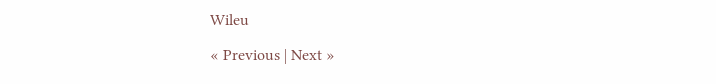Wileu

« Previous | Next »